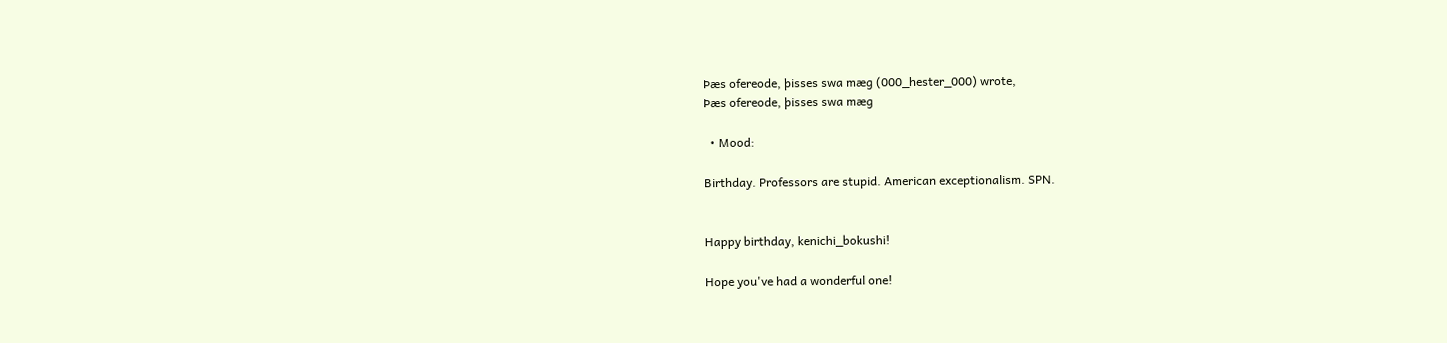Þæs ofereode, þisses swa mæg (000_hester_000) wrote,
Þæs ofereode, þisses swa mæg

  • Mood:

Birthday. Professors are stupid. American exceptionalism. SPN.


Happy birthday, kenichi_bokushi!

Hope you've had a wonderful one!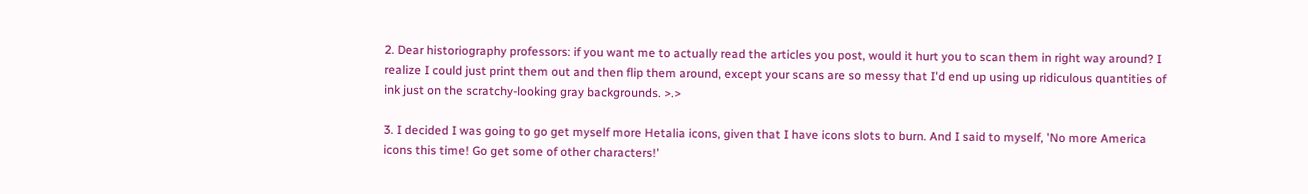2. Dear historiography professors: if you want me to actually read the articles you post, would it hurt you to scan them in right way around? I realize I could just print them out and then flip them around, except your scans are so messy that I'd end up using up ridiculous quantities of ink just on the scratchy-looking gray backgrounds. >.>

3. I decided I was going to go get myself more Hetalia icons, given that I have icons slots to burn. And I said to myself, 'No more America icons this time! Go get some of other characters!'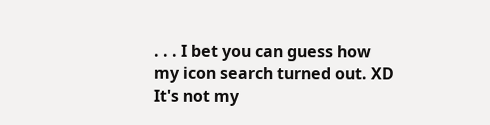. . . I bet you can guess how my icon search turned out. XD It's not my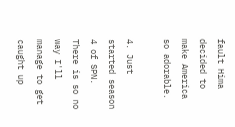fault Hima decided to make America so adorable.

4. Just started season 4 of SPN. There is so no way I'll manage to get caught up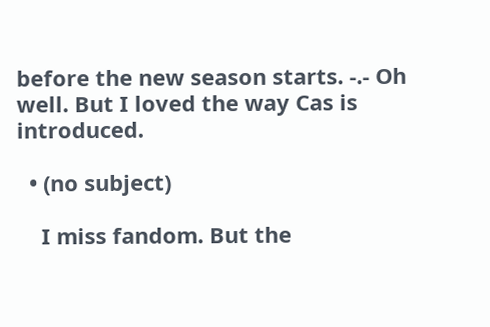before the new season starts. -.- Oh well. But I loved the way Cas is introduced.

  • (no subject)

    I miss fandom. But the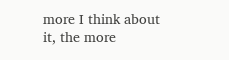more I think about it, the more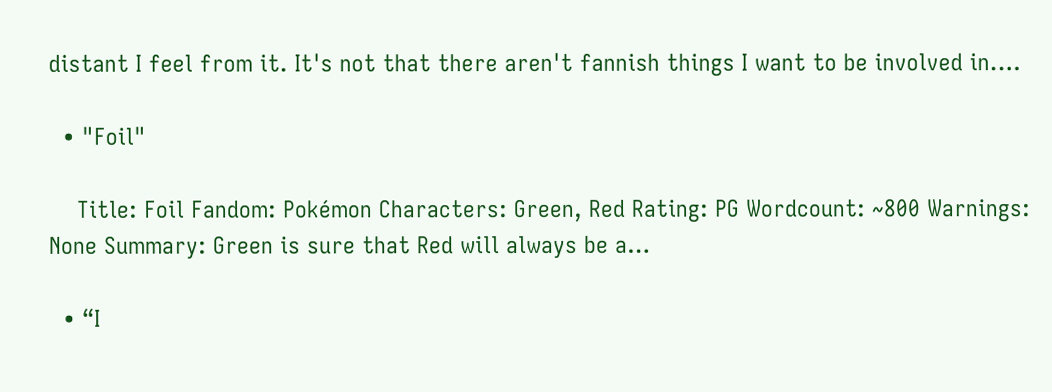distant I feel from it. It's not that there aren't fannish things I want to be involved in.…

  • "Foil"

    Title: Foil Fandom: Pokémon Characters: Green, Red Rating: PG Wordcount: ~800 Warnings: None Summary: Green is sure that Red will always be a…

  • “I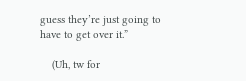guess they’re just going to have to get over it.”

    (Uh, tw for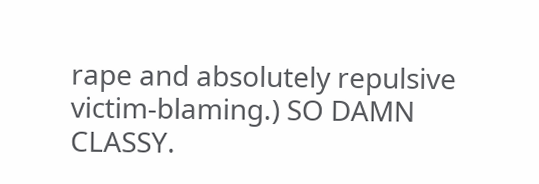rape and absolutely repulsive victim-blaming.) SO DAMN CLASSY.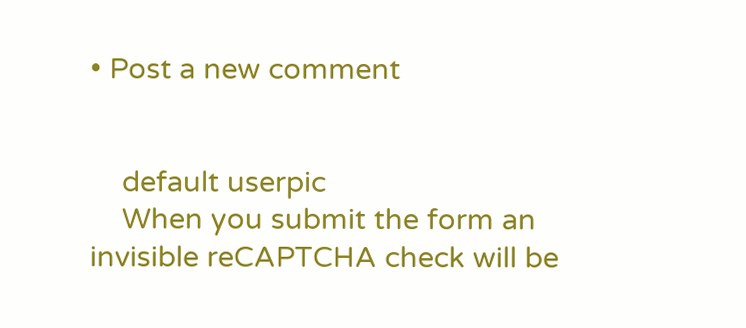• Post a new comment


    default userpic
    When you submit the form an invisible reCAPTCHA check will be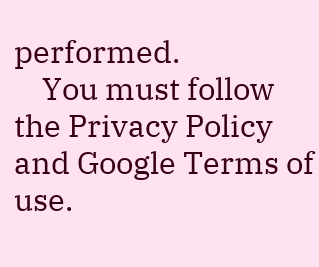performed.
    You must follow the Privacy Policy and Google Terms of use.